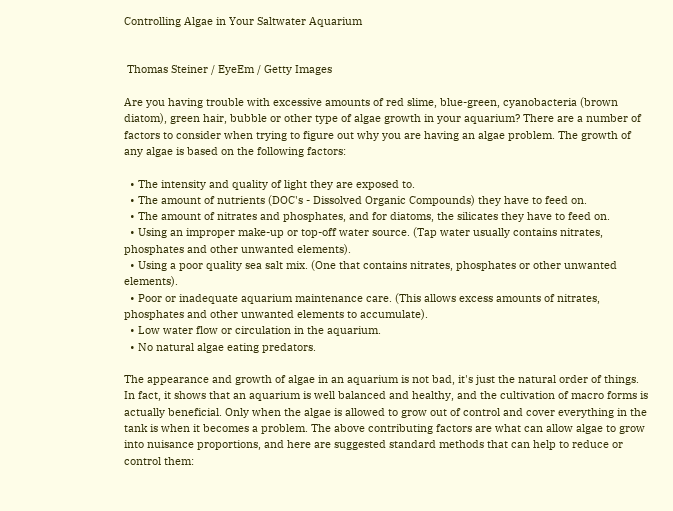Controlling Algae in Your Saltwater Aquarium


 Thomas Steiner / EyeEm / Getty Images

Are you having trouble with excessive amounts of red slime, blue-green, cyanobacteria (brown diatom), green hair, bubble or other type of algae growth in your aquarium? There are a number of factors to consider when trying to figure out why you are having an algae problem. The growth of any algae is based on the following factors:

  • The intensity and quality of light they are exposed to.
  • The amount of nutrients (DOC's - Dissolved Organic Compounds) they have to feed on.
  • The amount of nitrates and phosphates, and for diatoms, the silicates they have to feed on.
  • Using an improper make-up or top-off water source. (Tap water usually contains nitrates, phosphates and other unwanted elements).
  • Using a poor quality sea salt mix. (One that contains nitrates, phosphates or other unwanted elements).
  • Poor or inadequate aquarium maintenance care. (This allows excess amounts of nitrates, phosphates and other unwanted elements to accumulate).
  • Low water flow or circulation in the aquarium.
  • No natural algae eating predators.

The appearance and growth of algae in an aquarium is not bad, it's just the natural order of things. In fact, it shows that an aquarium is well balanced and healthy, and the cultivation of macro forms is actually beneficial. Only when the algae is allowed to grow out of control and cover everything in the tank is when it becomes a problem. The above contributing factors are what can allow algae to grow into nuisance proportions, and here are suggested standard methods that can help to reduce or control them: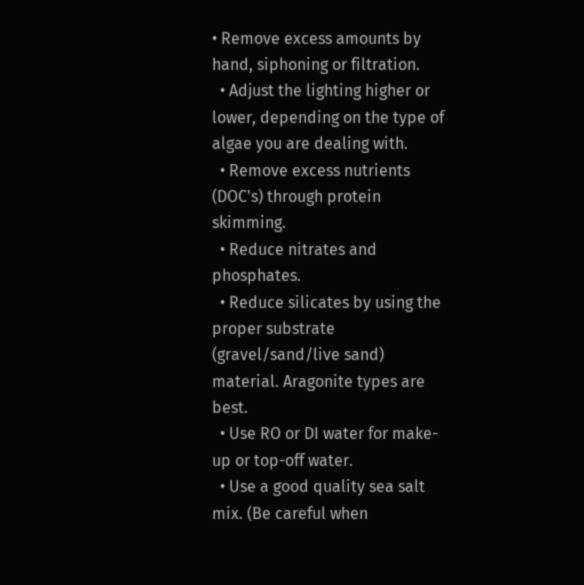• Remove excess amounts by hand, siphoning or filtration.
  • Adjust the lighting higher or lower, depending on the type of algae you are dealing with.
  • Remove excess nutrients (DOC's) through protein skimming.
  • Reduce nitrates and phosphates.
  • Reduce silicates by using the proper substrate (gravel/sand/live sand) material. Aragonite types are best.
  • Use RO or DI water for make-up or top-off water.
  • Use a good quality sea salt mix. (Be careful when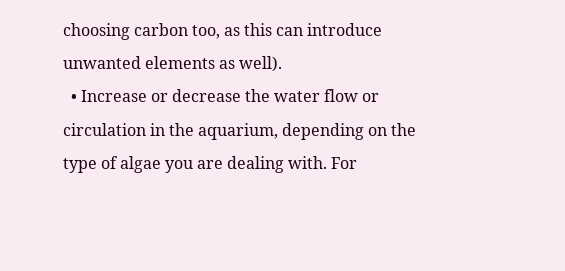choosing carbon too, as this can introduce unwanted elements as well).
  • Increase or decrease the water flow or circulation in the aquarium, depending on the type of algae you are dealing with. For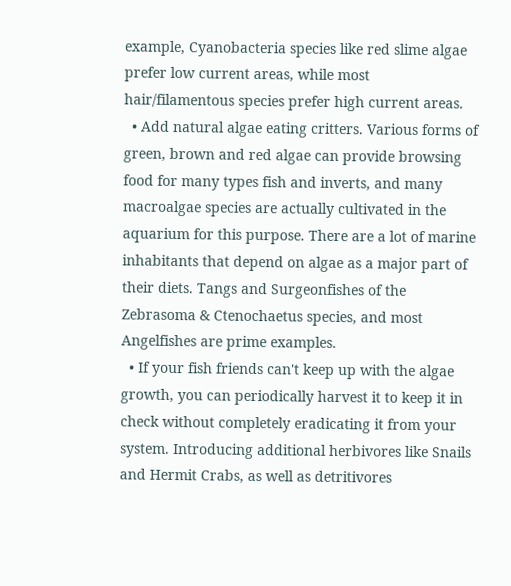example, Cyanobacteria species like red slime algae prefer low current areas, while most hair/filamentous species prefer high current areas.
  • Add natural algae eating critters. Various forms of green, brown and red algae can provide browsing food for many types fish and inverts, and many macroalgae species are actually cultivated in the aquarium for this purpose. There are a lot of marine inhabitants that depend on algae as a major part of their diets. Tangs and Surgeonfishes of the Zebrasoma & Ctenochaetus species, and most Angelfishes are prime examples.
  • If your fish friends can't keep up with the algae growth, you can periodically harvest it to keep it in check without completely eradicating it from your system. Introducing additional herbivores like Snails and Hermit Crabs, as well as detritivores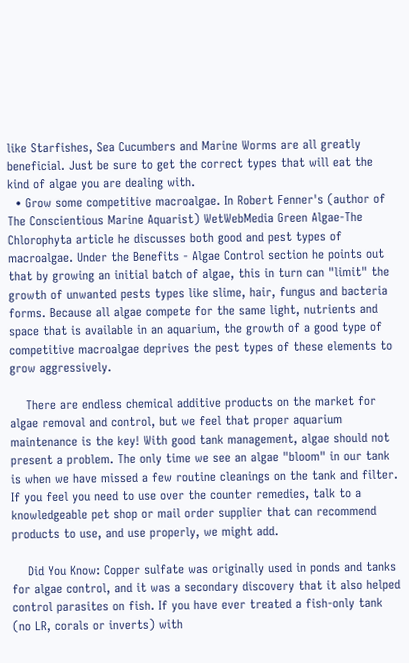like Starfishes, Sea Cucumbers and Marine Worms are all greatly beneficial. Just be sure to get the correct types that will eat the kind of algae you are dealing with.
  • Grow some competitive macroalgae. In Robert Fenner's (author of The Conscientious Marine Aquarist) WetWebMedia Green Algae-The Chlorophyta article he discusses both good and pest types of macroalgae. Under the Benefits - Algae Control section he points out that by growing an initial batch of algae, this in turn can "limit" the growth of unwanted pests types like slime, hair, fungus and bacteria forms. Because all algae compete for the same light, nutrients and space that is available in an aquarium, the growth of a good type of competitive macroalgae deprives the pest types of these elements to grow aggressively.

    There are endless chemical additive products on the market for algae removal and control, but we feel that proper aquarium maintenance is the key! With good tank management, algae should not present a problem. The only time we see an algae "bloom" in our tank is when we have missed a few routine cleanings on the tank and filter. If you feel you need to use over the counter remedies, talk to a knowledgeable pet shop or mail order supplier that can recommend products to use, and use properly, we might add.

    Did You Know: Copper sulfate was originally used in ponds and tanks for algae control, and it was a secondary discovery that it also helped control parasites on fish. If you have ever treated a fish-only tank (no LR, corals or inverts) with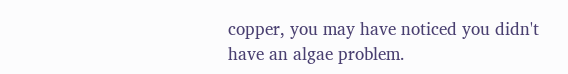copper, you may have noticed you didn't have an algae problem.